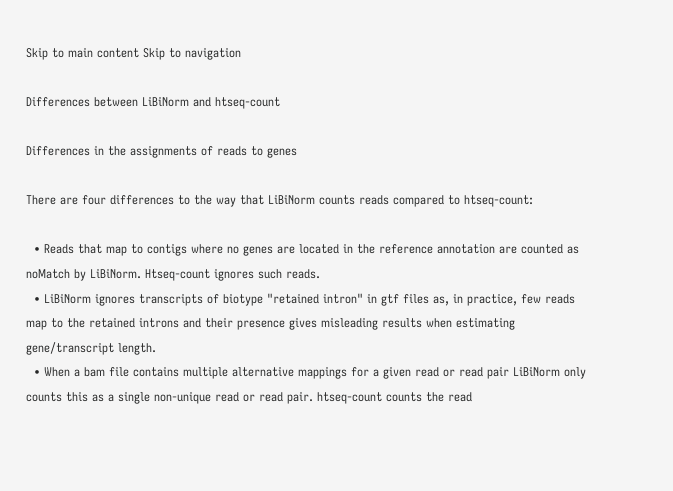Skip to main content Skip to navigation

Differences between LiBiNorm and htseq-count

Differences in the assignments of reads to genes

There are four differences to the way that LiBiNorm counts reads compared to htseq-count:

  • Reads that map to contigs where no genes are located in the reference annotation are counted as noMatch by LiBiNorm. Htseq-count ignores such reads.
  • LiBiNorm ignores transcripts of biotype "retained intron" in gtf files as, in practice, few reads map to the retained introns and their presence gives misleading results when estimating gene/transcript length.
  • When a bam file contains multiple alternative mappings for a given read or read pair LiBiNorm only counts this as a single non-unique read or read pair. htseq-count counts the read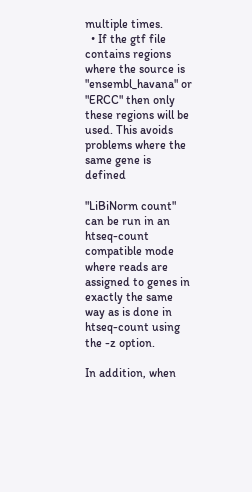multiple times.
  • If the gtf file contains regions where the source is "ensembl_havana" or "ERCC" then only these regions will be used. This avoids problems where the same gene is defined

"LiBiNorm count" can be run in an htseq-count compatible mode where reads are assigned to genes in exactly the same way as is done in htseq-count using the -z option.

In addition, when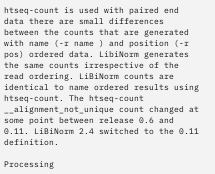htseq-count is used with paired end data there are small differences between the counts that are generated with name (-r name ) and position (-r pos) ordered data. LibiNorm generates the same counts irrespective of the read ordering. LiBiNorm counts are identical to name ordered results using htseq-count. The htseq-count __alignment_not_unique count changed at some point between release 0.6 and 0.11. LiBiNorm 2.4 switched to the 0.11 definition.

Processing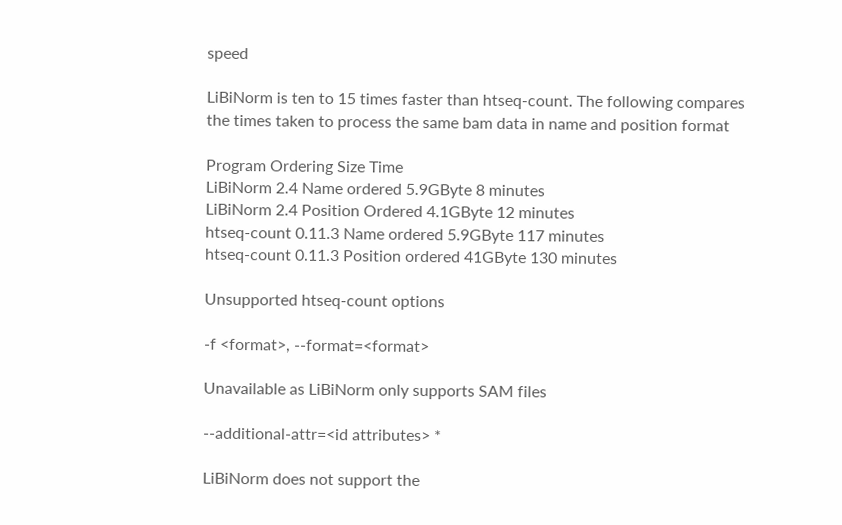speed

LiBiNorm is ten to 15 times faster than htseq-count. The following compares the times taken to process the same bam data in name and position format

Program Ordering Size Time
LiBiNorm 2.4 Name ordered 5.9GByte 8 minutes
LiBiNorm 2.4 Position Ordered 4.1GByte 12 minutes
htseq-count 0.11.3 Name ordered 5.9GByte 117 minutes
htseq-count 0.11.3 Position ordered 41GByte 130 minutes

Unsupported htseq-count options

-f <format>, --format=<format>

Unavailable as LiBiNorm only supports SAM files

--additional-attr=<id attributes> *

LiBiNorm does not support the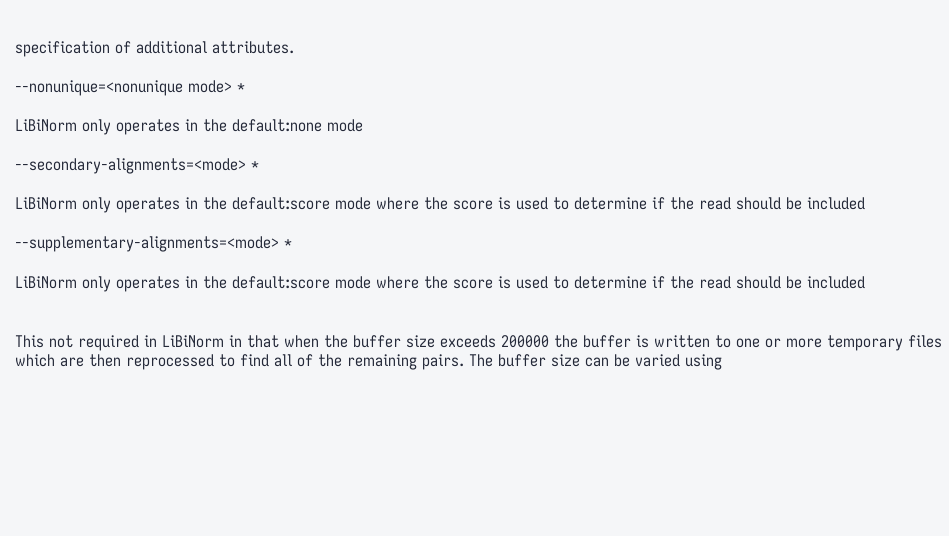specification of additional attributes.

--nonunique=<nonunique mode> *

LiBiNorm only operates in the default:none mode

--secondary-alignments=<mode> *

LiBiNorm only operates in the default:score mode where the score is used to determine if the read should be included

--supplementary-alignments=<mode> *

LiBiNorm only operates in the default:score mode where the score is used to determine if the read should be included


This not required in LiBiNorm in that when the buffer size exceeds 200000 the buffer is written to one or more temporary files which are then reprocessed to find all of the remaining pairs. The buffer size can be varied using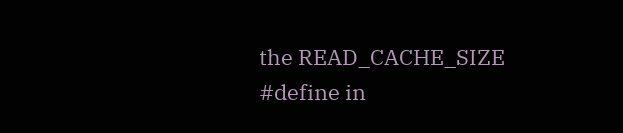the READ_CACHE_SIZE #define in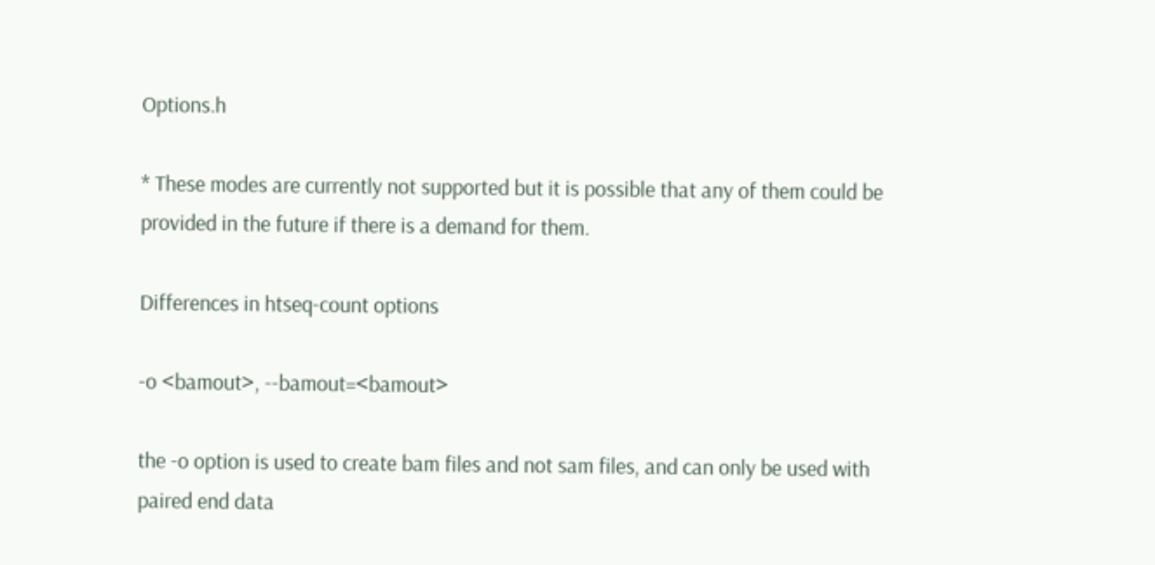Options.h

* These modes are currently not supported but it is possible that any of them could be provided in the future if there is a demand for them.

Differences in htseq-count options

-o <bamout>, --bamout=<bamout>

the -o option is used to create bam files and not sam files, and can only be used with paired end data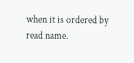when it is ordered by read name.